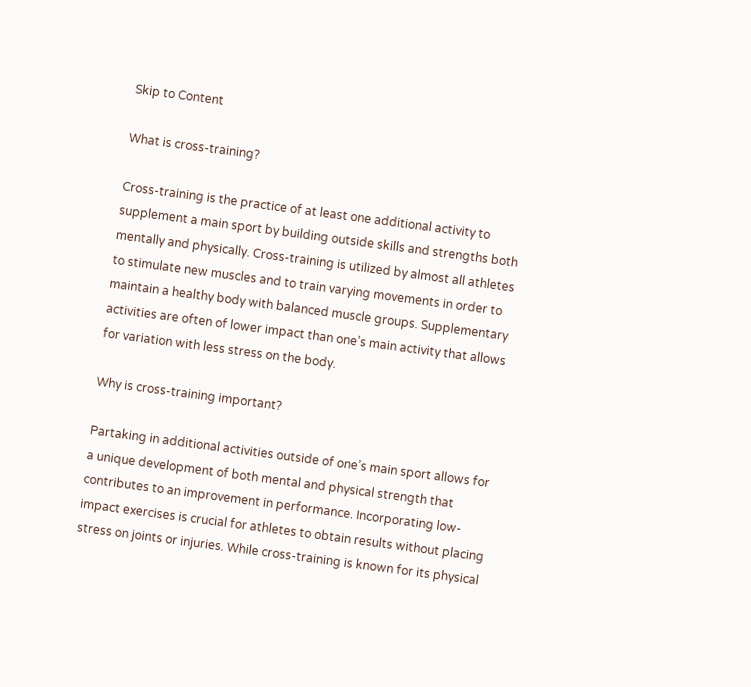Skip to Content

What is cross-training?

Cross-training is the practice of at least one additional activity to supplement a main sport by building outside skills and strengths both mentally and physically. Cross-training is utilized by almost all athletes to stimulate new muscles and to train varying movements in order to maintain a healthy body with balanced muscle groups. Supplementary activities are often of lower impact than one’s main activity that allows for variation with less stress on the body.

Why is cross-training important?

Partaking in additional activities outside of one’s main sport allows for a unique development of both mental and physical strength that contributes to an improvement in performance. Incorporating low-impact exercises is crucial for athletes to obtain results without placing stress on joints or injuries. While cross-training is known for its physical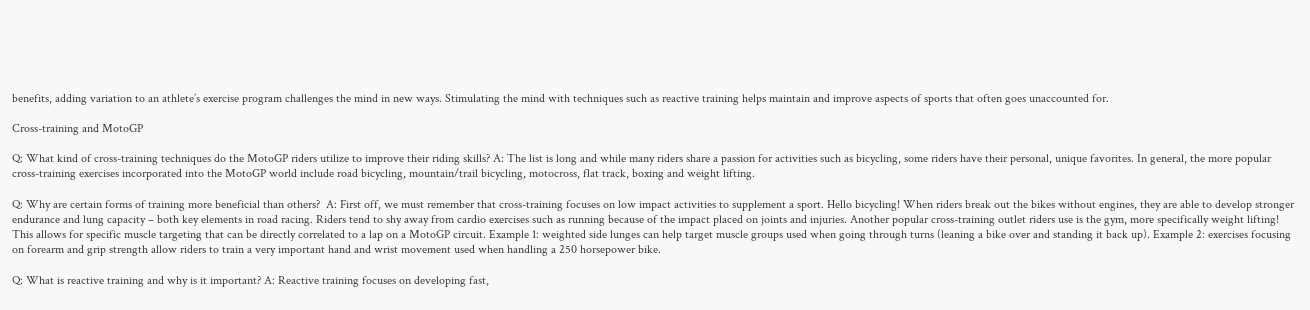benefits, adding variation to an athlete’s exercise program challenges the mind in new ways. Stimulating the mind with techniques such as reactive training helps maintain and improve aspects of sports that often goes unaccounted for.

Cross-training and MotoGP

Q: What kind of cross-training techniques do the MotoGP riders utilize to improve their riding skills? A: The list is long and while many riders share a passion for activities such as bicycling, some riders have their personal, unique favorites. In general, the more popular cross-training exercises incorporated into the MotoGP world include road bicycling, mountain/trail bicycling, motocross, flat track, boxing and weight lifting.

Q: Why are certain forms of training more beneficial than others?  A: First off, we must remember that cross-training focuses on low impact activities to supplement a sport. Hello bicycling! When riders break out the bikes without engines, they are able to develop stronger endurance and lung capacity – both key elements in road racing. Riders tend to shy away from cardio exercises such as running because of the impact placed on joints and injuries. Another popular cross-training outlet riders use is the gym, more specifically weight lifting! This allows for specific muscle targeting that can be directly correlated to a lap on a MotoGP circuit. Example 1: weighted side lunges can help target muscle groups used when going through turns (leaning a bike over and standing it back up). Example 2: exercises focusing on forearm and grip strength allow riders to train a very important hand and wrist movement used when handling a 250 horsepower bike.

Q: What is reactive training and why is it important? A: Reactive training focuses on developing fast,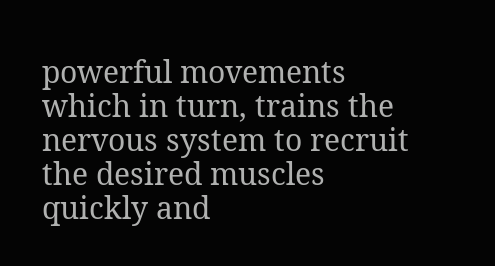powerful movements which in turn, trains the nervous system to recruit the desired muscles quickly and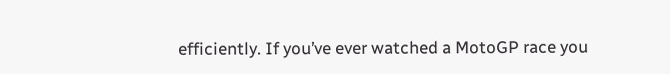efficiently. If you’ve ever watched a MotoGP race you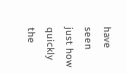have seen just how quickly the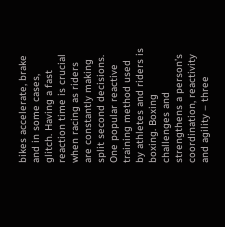bikes accelerate, brake and in some cases, glitch. Having a fast reaction time is crucial when racing as riders are constantly making split second decisions. One popular reactive training method used by athletes and riders is boxing. Boxing challenges and strengthens a person’s coordination, reactivity and agility – three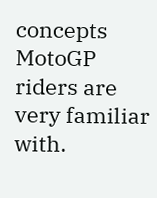concepts MotoGP riders are very familiar with.